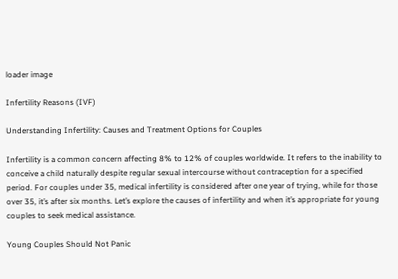loader image

Infertility Reasons (IVF)

Understanding Infertility: Causes and Treatment Options for Couples

Infertility is a common concern affecting 8% to 12% of couples worldwide. It refers to the inability to conceive a child naturally despite regular sexual intercourse without contraception for a specified period. For couples under 35, medical infertility is considered after one year of trying, while for those over 35, it’s after six months. Let’s explore the causes of infertility and when it’s appropriate for young couples to seek medical assistance.

Young Couples Should Not Panic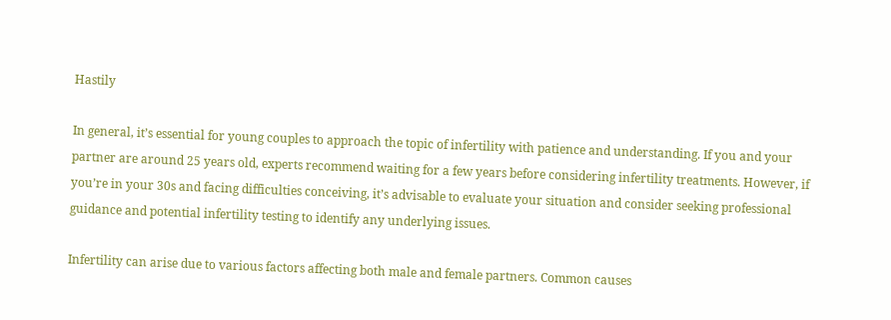Hastily

In general, it’s essential for young couples to approach the topic of infertility with patience and understanding. If you and your partner are around 25 years old, experts recommend waiting for a few years before considering infertility treatments. However, if you’re in your 30s and facing difficulties conceiving, it’s advisable to evaluate your situation and consider seeking professional guidance and potential infertility testing to identify any underlying issues.

Infertility can arise due to various factors affecting both male and female partners. Common causes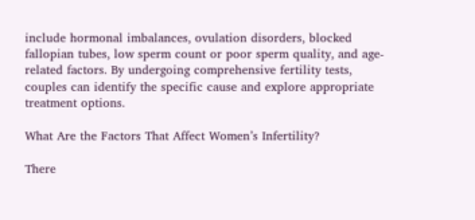include hormonal imbalances, ovulation disorders, blocked fallopian tubes, low sperm count or poor sperm quality, and age-related factors. By undergoing comprehensive fertility tests, couples can identify the specific cause and explore appropriate treatment options.

What Are the Factors That Affect Women’s Infertility?

There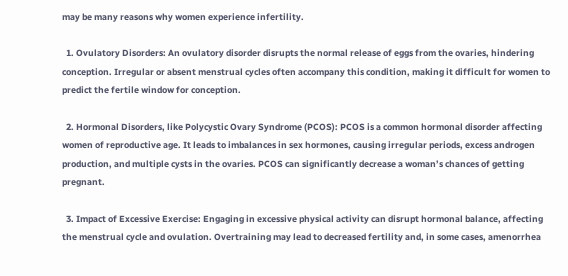may be many reasons why women experience infertility.

  1. Ovulatory Disorders: An ovulatory disorder disrupts the normal release of eggs from the ovaries, hindering conception. Irregular or absent menstrual cycles often accompany this condition, making it difficult for women to predict the fertile window for conception.

  2. Hormonal Disorders, like Polycystic Ovary Syndrome (PCOS): PCOS is a common hormonal disorder affecting women of reproductive age. It leads to imbalances in sex hormones, causing irregular periods, excess androgen production, and multiple cysts in the ovaries. PCOS can significantly decrease a woman’s chances of getting pregnant.

  3. Impact of Excessive Exercise: Engaging in excessive physical activity can disrupt hormonal balance, affecting the menstrual cycle and ovulation. Overtraining may lead to decreased fertility and, in some cases, amenorrhea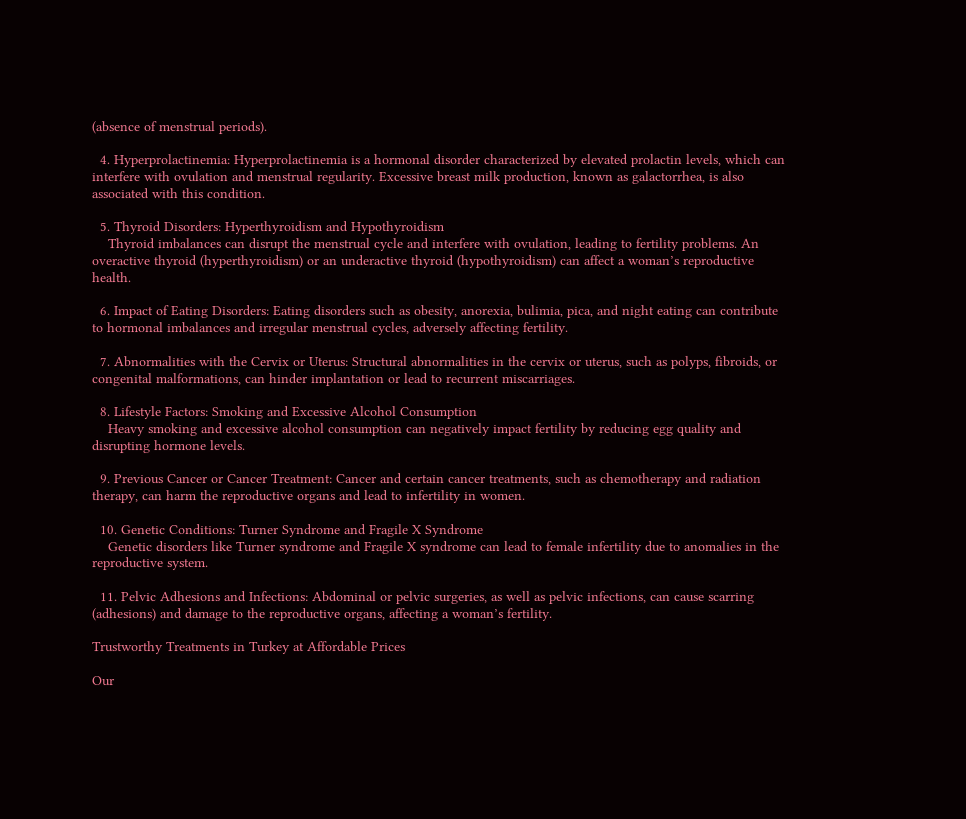(absence of menstrual periods).

  4. Hyperprolactinemia: Hyperprolactinemia is a hormonal disorder characterized by elevated prolactin levels, which can interfere with ovulation and menstrual regularity. Excessive breast milk production, known as galactorrhea, is also associated with this condition.

  5. Thyroid Disorders: Hyperthyroidism and Hypothyroidism
    Thyroid imbalances can disrupt the menstrual cycle and interfere with ovulation, leading to fertility problems. An overactive thyroid (hyperthyroidism) or an underactive thyroid (hypothyroidism) can affect a woman’s reproductive health.

  6. Impact of Eating Disorders: Eating disorders such as obesity, anorexia, bulimia, pica, and night eating can contribute to hormonal imbalances and irregular menstrual cycles, adversely affecting fertility.

  7. Abnormalities with the Cervix or Uterus: Structural abnormalities in the cervix or uterus, such as polyps, fibroids, or congenital malformations, can hinder implantation or lead to recurrent miscarriages.

  8. Lifestyle Factors: Smoking and Excessive Alcohol Consumption
    Heavy smoking and excessive alcohol consumption can negatively impact fertility by reducing egg quality and disrupting hormone levels.

  9. Previous Cancer or Cancer Treatment: Cancer and certain cancer treatments, such as chemotherapy and radiation therapy, can harm the reproductive organs and lead to infertility in women.

  10. Genetic Conditions: Turner Syndrome and Fragile X Syndrome
    Genetic disorders like Turner syndrome and Fragile X syndrome can lead to female infertility due to anomalies in the reproductive system.

  11. Pelvic Adhesions and Infections: Abdominal or pelvic surgeries, as well as pelvic infections, can cause scarring (adhesions) and damage to the reproductive organs, affecting a woman’s fertility.

Trustworthy Treatments in Turkey at Affordable Prices

Our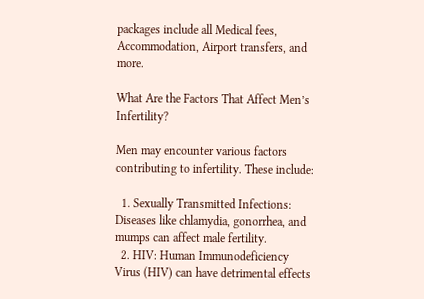packages include all Medical fees, Accommodation, Airport transfers, and more.

What Are the Factors That Affect Men’s Infertility?

Men may encounter various factors contributing to infertility. These include:

  1. Sexually Transmitted Infections: Diseases like chlamydia, gonorrhea, and mumps can affect male fertility.
  2. HIV: Human Immunodeficiency Virus (HIV) can have detrimental effects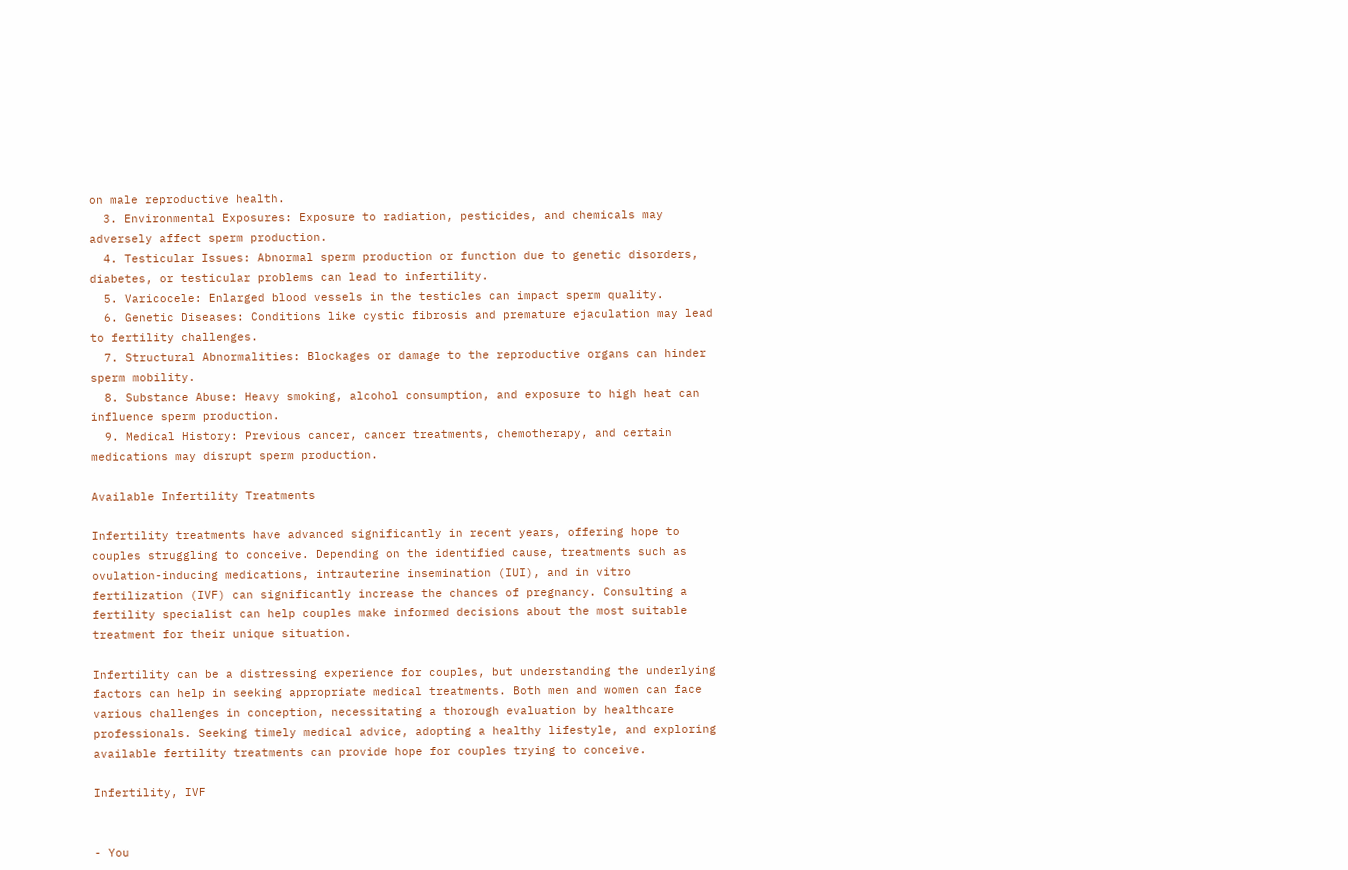on male reproductive health.
  3. Environmental Exposures: Exposure to radiation, pesticides, and chemicals may adversely affect sperm production.
  4. Testicular Issues: Abnormal sperm production or function due to genetic disorders, diabetes, or testicular problems can lead to infertility.
  5. Varicocele: Enlarged blood vessels in the testicles can impact sperm quality.
  6. Genetic Diseases: Conditions like cystic fibrosis and premature ejaculation may lead to fertility challenges.
  7. Structural Abnormalities: Blockages or damage to the reproductive organs can hinder sperm mobility.
  8. Substance Abuse: Heavy smoking, alcohol consumption, and exposure to high heat can influence sperm production.
  9. Medical History: Previous cancer, cancer treatments, chemotherapy, and certain medications may disrupt sperm production.

Available Infertility Treatments

Infertility treatments have advanced significantly in recent years, offering hope to couples struggling to conceive. Depending on the identified cause, treatments such as ovulation-inducing medications, intrauterine insemination (IUI), and in vitro fertilization (IVF) can significantly increase the chances of pregnancy. Consulting a fertility specialist can help couples make informed decisions about the most suitable treatment for their unique situation.

Infertility can be a distressing experience for couples, but understanding the underlying factors can help in seeking appropriate medical treatments. Both men and women can face various challenges in conception, necessitating a thorough evaluation by healthcare professionals. Seeking timely medical advice, adopting a healthy lifestyle, and exploring available fertility treatments can provide hope for couples trying to conceive.

Infertility, IVF


- You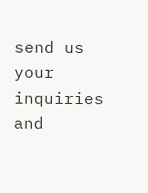send us your inquiries and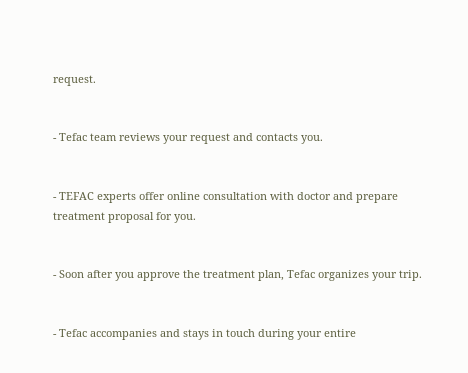request.


- Tefac team reviews your request and contacts you.


- TEFAC experts offer online consultation with doctor and prepare treatment proposal for you.


- Soon after you approve the treatment plan, Tefac organizes your trip.


- Tefac accompanies and stays in touch during your entire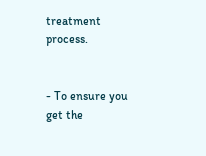treatment process.


- To ensure you get the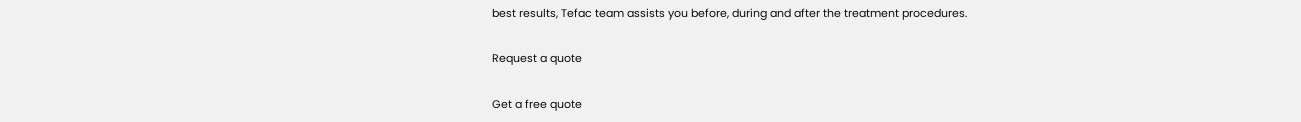best results, Tefac team assists you before, during and after the treatment procedures.

Request a quote

Get a free quote